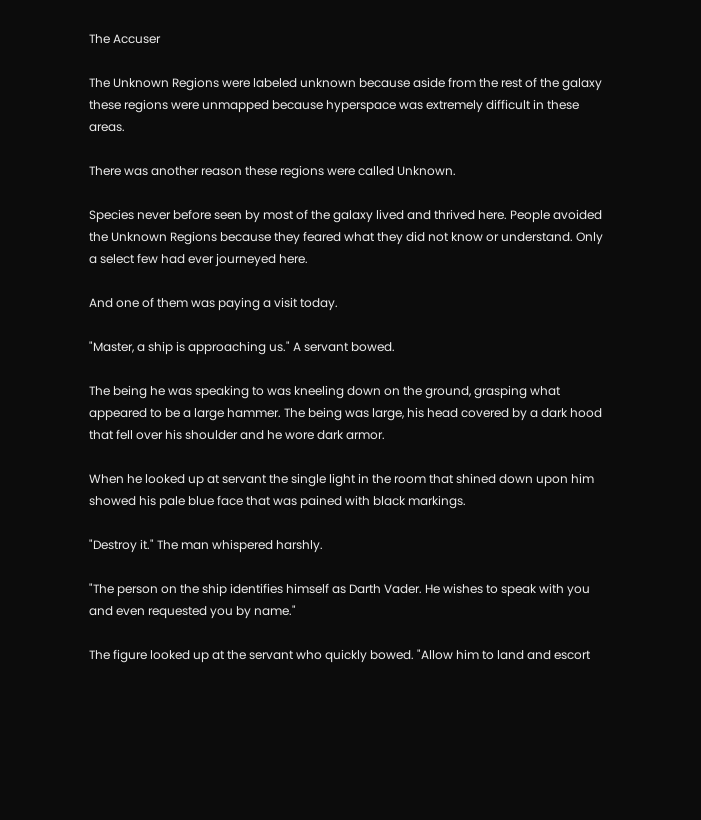The Accuser

The Unknown Regions were labeled unknown because aside from the rest of the galaxy these regions were unmapped because hyperspace was extremely difficult in these areas.

There was another reason these regions were called Unknown.

Species never before seen by most of the galaxy lived and thrived here. People avoided the Unknown Regions because they feared what they did not know or understand. Only a select few had ever journeyed here.

And one of them was paying a visit today.

"Master, a ship is approaching us." A servant bowed.

The being he was speaking to was kneeling down on the ground, grasping what appeared to be a large hammer. The being was large, his head covered by a dark hood that fell over his shoulder and he wore dark armor.

When he looked up at servant the single light in the room that shined down upon him showed his pale blue face that was pained with black markings.

"Destroy it." The man whispered harshly.

"The person on the ship identifies himself as Darth Vader. He wishes to speak with you and even requested you by name."

The figure looked up at the servant who quickly bowed. "Allow him to land and escort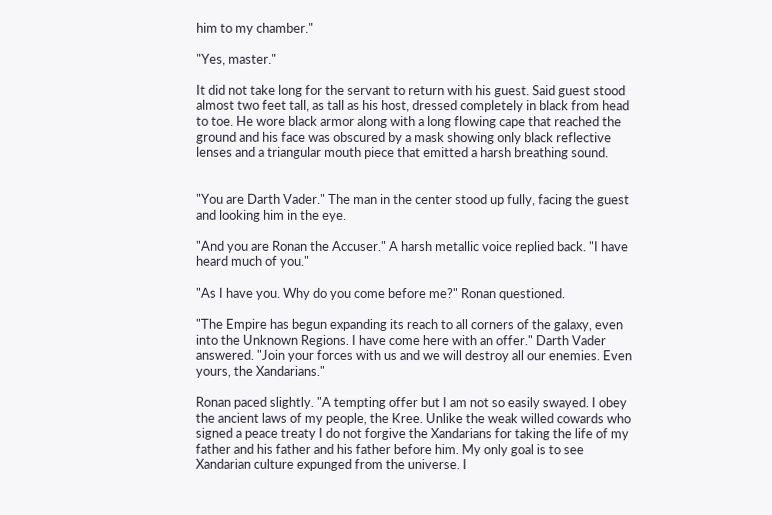him to my chamber."

"Yes, master."

It did not take long for the servant to return with his guest. Said guest stood almost two feet tall, as tall as his host, dressed completely in black from head to toe. He wore black armor along with a long flowing cape that reached the ground and his face was obscured by a mask showing only black reflective lenses and a triangular mouth piece that emitted a harsh breathing sound.


"You are Darth Vader." The man in the center stood up fully, facing the guest and looking him in the eye.

"And you are Ronan the Accuser." A harsh metallic voice replied back. "I have heard much of you."

"As I have you. Why do you come before me?" Ronan questioned.

"The Empire has begun expanding its reach to all corners of the galaxy, even into the Unknown Regions. I have come here with an offer." Darth Vader answered. "Join your forces with us and we will destroy all our enemies. Even yours, the Xandarians."

Ronan paced slightly. "A tempting offer but I am not so easily swayed. I obey the ancient laws of my people, the Kree. Unlike the weak willed cowards who signed a peace treaty I do not forgive the Xandarians for taking the life of my father and his father and his father before him. My only goal is to see Xandarian culture expunged from the universe. I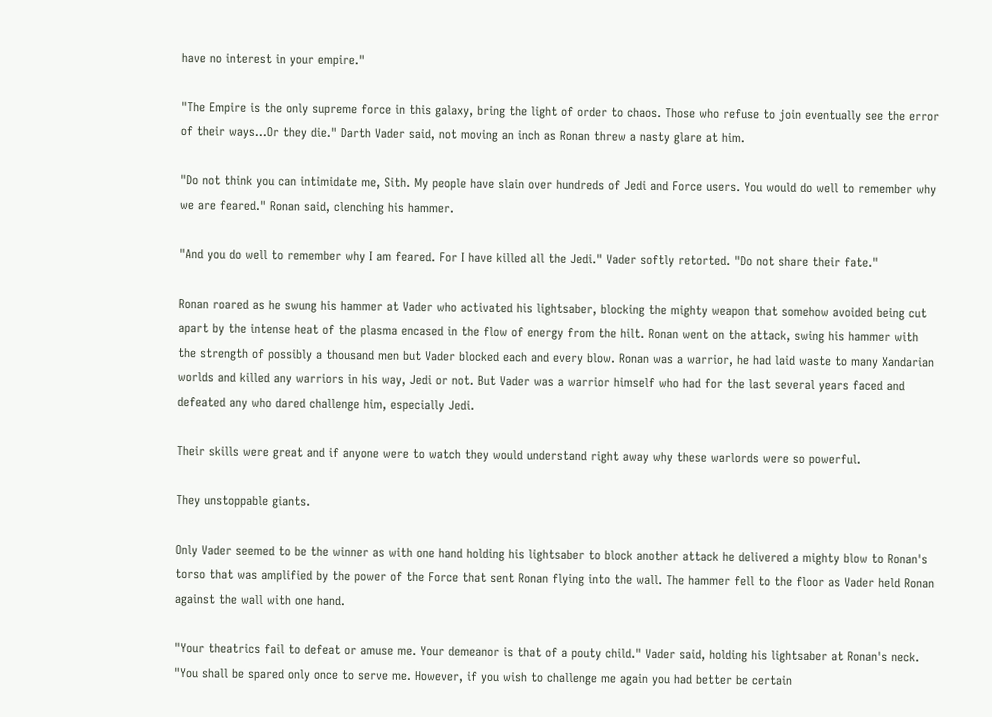have no interest in your empire."

"The Empire is the only supreme force in this galaxy, bring the light of order to chaos. Those who refuse to join eventually see the error of their ways…Or they die." Darth Vader said, not moving an inch as Ronan threw a nasty glare at him.

"Do not think you can intimidate me, Sith. My people have slain over hundreds of Jedi and Force users. You would do well to remember why we are feared." Ronan said, clenching his hammer.

"And you do well to remember why I am feared. For I have killed all the Jedi." Vader softly retorted. "Do not share their fate."

Ronan roared as he swung his hammer at Vader who activated his lightsaber, blocking the mighty weapon that somehow avoided being cut apart by the intense heat of the plasma encased in the flow of energy from the hilt. Ronan went on the attack, swing his hammer with the strength of possibly a thousand men but Vader blocked each and every blow. Ronan was a warrior, he had laid waste to many Xandarian worlds and killed any warriors in his way, Jedi or not. But Vader was a warrior himself who had for the last several years faced and defeated any who dared challenge him, especially Jedi.

Their skills were great and if anyone were to watch they would understand right away why these warlords were so powerful.

They unstoppable giants.

Only Vader seemed to be the winner as with one hand holding his lightsaber to block another attack he delivered a mighty blow to Ronan's torso that was amplified by the power of the Force that sent Ronan flying into the wall. The hammer fell to the floor as Vader held Ronan against the wall with one hand.

"Your theatrics fail to defeat or amuse me. Your demeanor is that of a pouty child." Vader said, holding his lightsaber at Ronan's neck. "You shall be spared only once to serve me. However, if you wish to challenge me again you had better be certain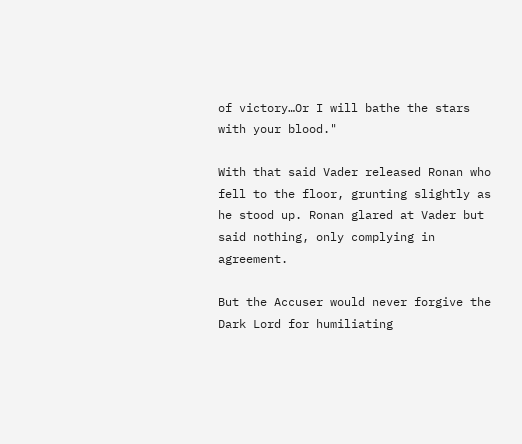of victory…Or I will bathe the stars with your blood."

With that said Vader released Ronan who fell to the floor, grunting slightly as he stood up. Ronan glared at Vader but said nothing, only complying in agreement.

But the Accuser would never forgive the Dark Lord for humiliating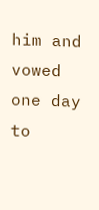him and vowed one day to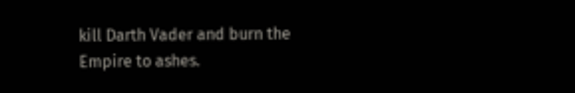kill Darth Vader and burn the Empire to ashes.